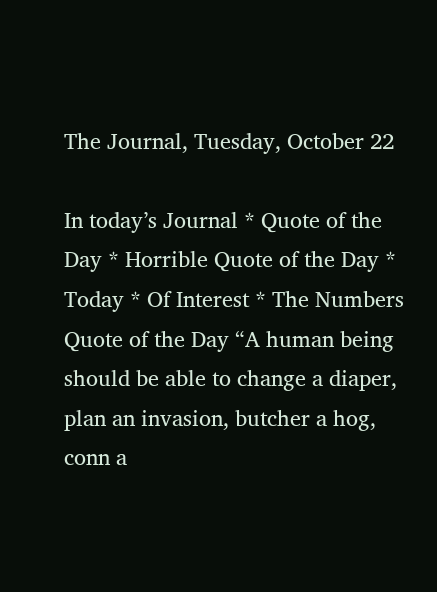The Journal, Tuesday, October 22

In today’s Journal * Quote of the Day * Horrible Quote of the Day * Today * Of Interest * The Numbers Quote of the Day “A human being should be able to change a diaper, plan an invasion, butcher a hog, conn a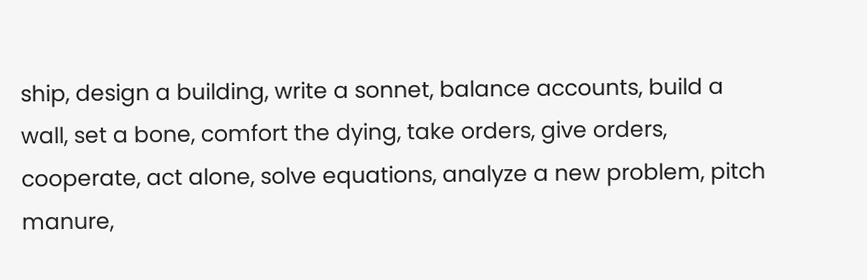ship, design a building, write a sonnet, balance accounts, build a wall, set a bone, comfort the dying, take orders, give orders, cooperate, act alone, solve equations, analyze a new problem, pitch manure,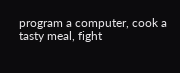program a computer, cook a tasty meal, fight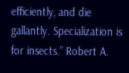efficiently, and die gallantly. Specialization is for insects.” Robert A.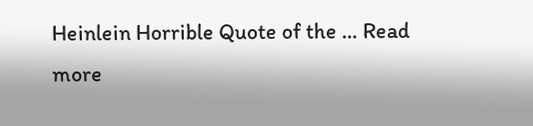Heinlein Horrible Quote of the … Read more